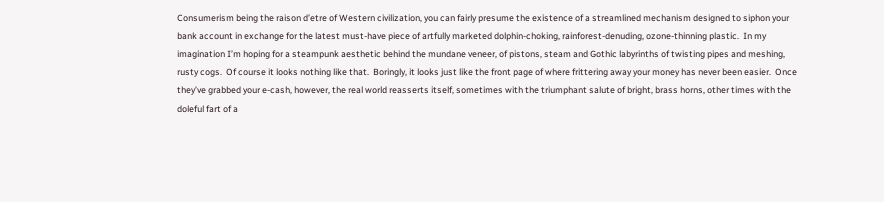Consumerism being the raison d’etre of Western civilization, you can fairly presume the existence of a streamlined mechanism designed to siphon your bank account in exchange for the latest must-have piece of artfully marketed dolphin-choking, rainforest-denuding, ozone-thinning plastic.  In my imagination I’m hoping for a steampunk aesthetic behind the mundane veneer, of pistons, steam and Gothic labyrinths of twisting pipes and meshing, rusty cogs.  Of course it looks nothing like that.  Boringly, it looks just like the front page of where frittering away your money has never been easier.  Once they’ve grabbed your e-cash, however, the real world reasserts itself, sometimes with the triumphant salute of bright, brass horns, other times with the doleful fart of a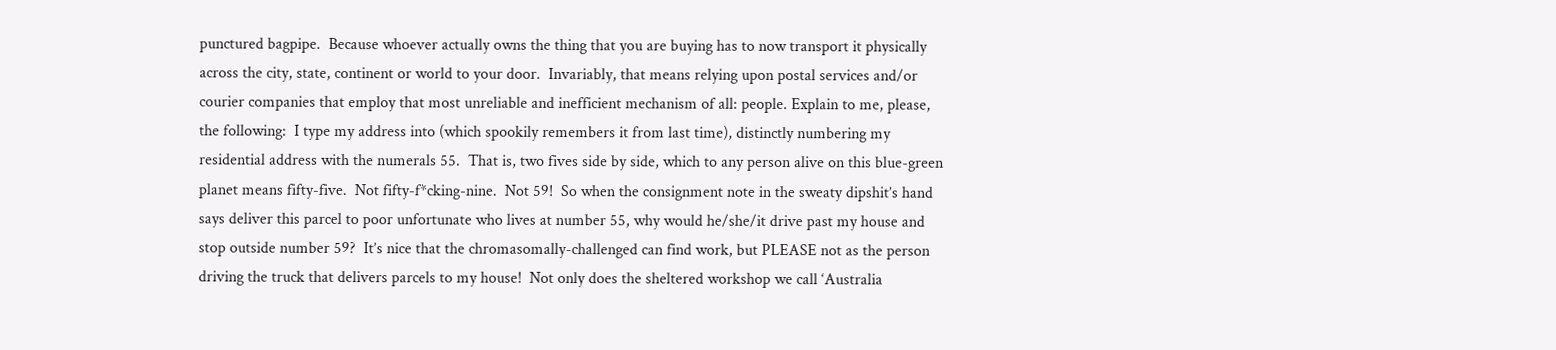punctured bagpipe.  Because whoever actually owns the thing that you are buying has to now transport it physically across the city, state, continent or world to your door.  Invariably, that means relying upon postal services and/or courier companies that employ that most unreliable and inefficient mechanism of all: people. Explain to me, please, the following:  I type my address into (which spookily remembers it from last time), distinctly numbering my residential address with the numerals 55.  That is, two fives side by side, which to any person alive on this blue-green planet means fifty-five.  Not fifty-f*cking-nine.  Not 59!  So when the consignment note in the sweaty dipshit’s hand says deliver this parcel to poor unfortunate who lives at number 55, why would he/she/it drive past my house and stop outside number 59?  It’s nice that the chromasomally-challenged can find work, but PLEASE not as the person driving the truck that delivers parcels to my house!  Not only does the sheltered workshop we call ‘Australia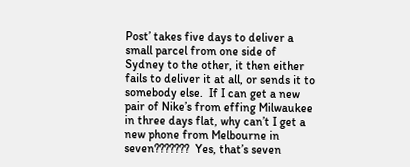Post’ takes five days to deliver a small parcel from one side of Sydney to the other, it then either fails to deliver it at all, or sends it to somebody else.  If I can get a new pair of Nike’s from effing Milwaukee in three days flat, why can’t I get a new phone from Melbourne in seven???????  Yes, that’s seven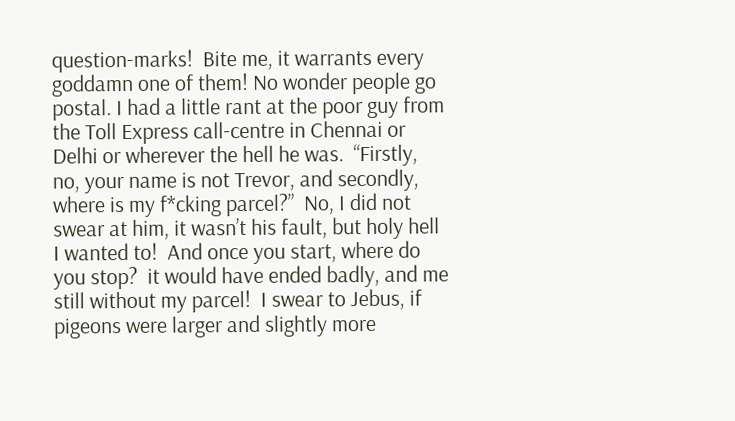question-marks!  Bite me, it warrants every goddamn one of them! No wonder people go postal. I had a little rant at the poor guy from the Toll Express call-centre in Chennai or Delhi or wherever the hell he was.  “Firstly, no, your name is not Trevor, and secondly, where is my f*cking parcel?”  No, I did not swear at him, it wasn’t his fault, but holy hell I wanted to!  And once you start, where do you stop?  it would have ended badly, and me still without my parcel!  I swear to Jebus, if pigeons were larger and slightly more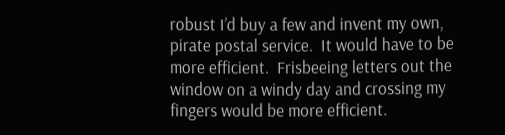robust I’d buy a few and invent my own, pirate postal service.  It would have to be more efficient.  Frisbeeing letters out the window on a windy day and crossing my fingers would be more efficient.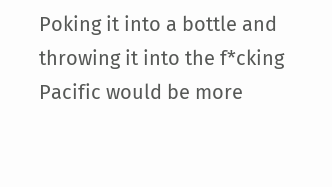Poking it into a bottle and throwing it into the f*cking Pacific would be more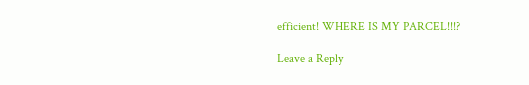efficient! WHERE IS MY PARCEL!!!?

Leave a Reply